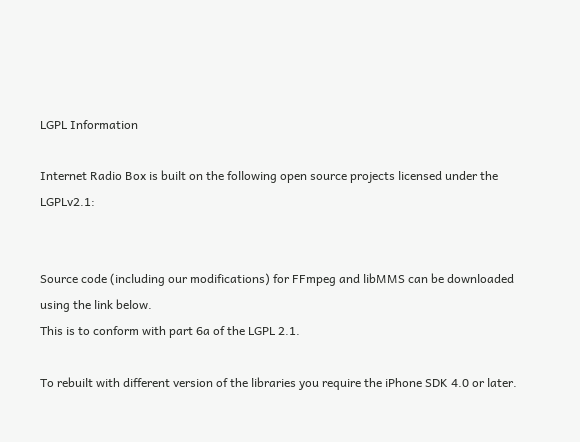LGPL Information

Internet Radio Box is built on the following open source projects licensed under the LGPLv2.1:


Source code (including our modifications) for FFmpeg and libMMS can be downloaded using the link below.
This is to conform with part 6a of the LGPL 2.1.

To rebuilt with different version of the libraries you require the iPhone SDK 4.0 or later.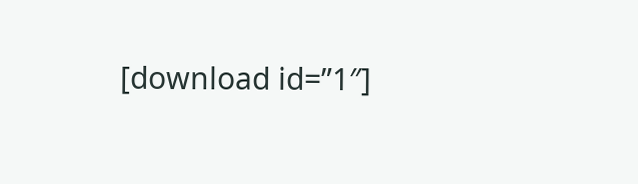[download id=”1″]